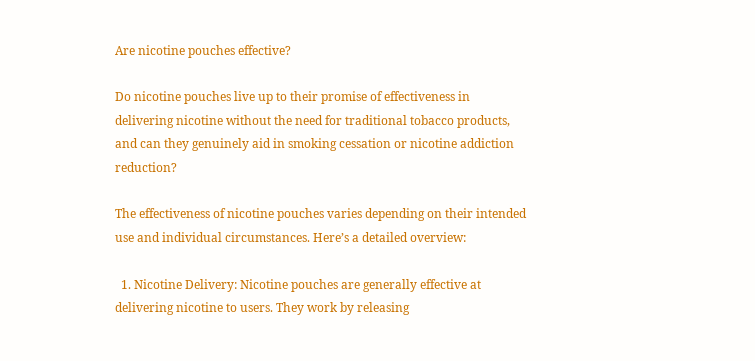Are nicotine pouches effective?

Do nicotine pouches live up to their promise of effectiveness in delivering nicotine without the need for traditional tobacco products, and can they genuinely aid in smoking cessation or nicotine addiction reduction?

The effectiveness of nicotine pouches varies depending on their intended use and individual circumstances. Here’s a detailed overview:

  1. Nicotine Delivery: Nicotine pouches are generally effective at delivering nicotine to users. They work by releasing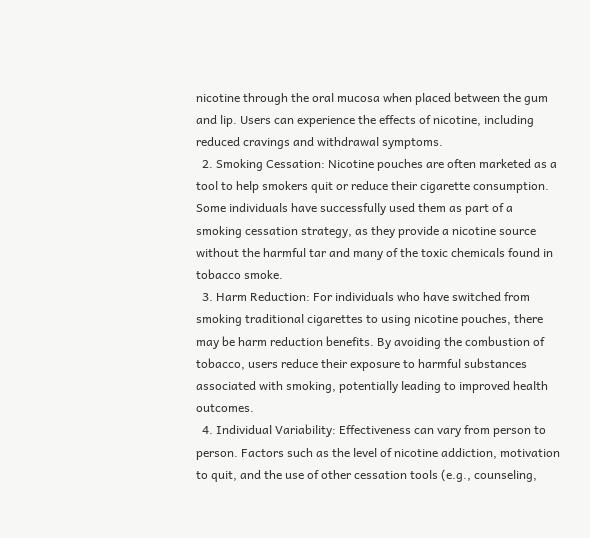nicotine through the oral mucosa when placed between the gum and lip. Users can experience the effects of nicotine, including reduced cravings and withdrawal symptoms.
  2. Smoking Cessation: Nicotine pouches are often marketed as a tool to help smokers quit or reduce their cigarette consumption. Some individuals have successfully used them as part of a smoking cessation strategy, as they provide a nicotine source without the harmful tar and many of the toxic chemicals found in tobacco smoke.
  3. Harm Reduction: For individuals who have switched from smoking traditional cigarettes to using nicotine pouches, there may be harm reduction benefits. By avoiding the combustion of tobacco, users reduce their exposure to harmful substances associated with smoking, potentially leading to improved health outcomes.
  4. Individual Variability: Effectiveness can vary from person to person. Factors such as the level of nicotine addiction, motivation to quit, and the use of other cessation tools (e.g., counseling,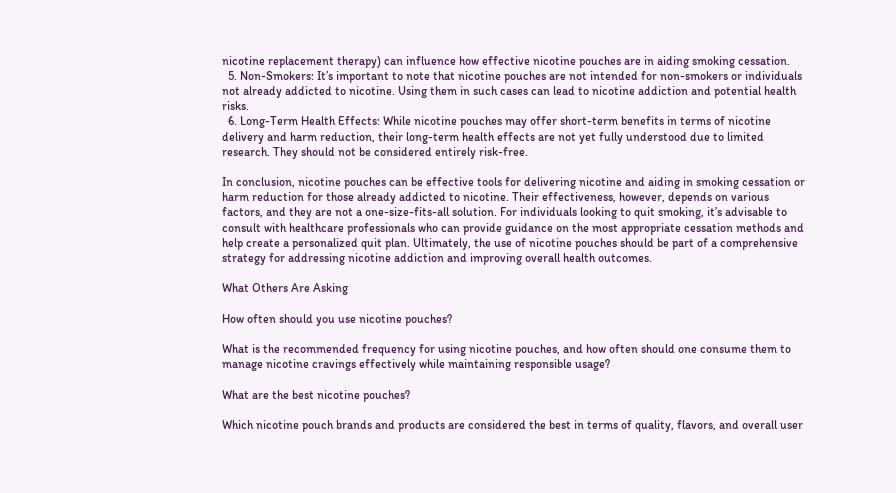nicotine replacement therapy) can influence how effective nicotine pouches are in aiding smoking cessation.
  5. Non-Smokers: It’s important to note that nicotine pouches are not intended for non-smokers or individuals not already addicted to nicotine. Using them in such cases can lead to nicotine addiction and potential health risks.
  6. Long-Term Health Effects: While nicotine pouches may offer short-term benefits in terms of nicotine delivery and harm reduction, their long-term health effects are not yet fully understood due to limited research. They should not be considered entirely risk-free.

In conclusion, nicotine pouches can be effective tools for delivering nicotine and aiding in smoking cessation or harm reduction for those already addicted to nicotine. Their effectiveness, however, depends on various factors, and they are not a one-size-fits-all solution. For individuals looking to quit smoking, it’s advisable to consult with healthcare professionals who can provide guidance on the most appropriate cessation methods and help create a personalized quit plan. Ultimately, the use of nicotine pouches should be part of a comprehensive strategy for addressing nicotine addiction and improving overall health outcomes.

What Others Are Asking

How often should you use nicotine pouches?

What is the recommended frequency for using nicotine pouches, and how often should one consume them to manage nicotine cravings effectively while maintaining responsible usage?

What are the best nicotine pouches?

Which nicotine pouch brands and products are considered the best in terms of quality, flavors, and overall user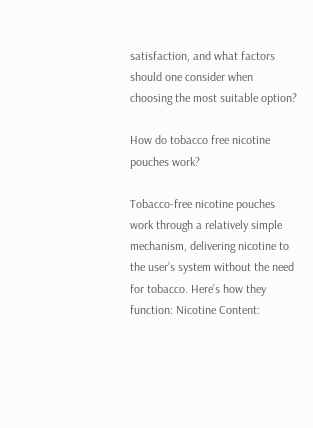satisfaction, and what factors should one consider when choosing the most suitable option?

How do tobacco free nicotine pouches work?

Tobacco-free nicotine pouches work through a relatively simple mechanism, delivering nicotine to the user’s system without the need for tobacco. Here’s how they function: Nicotine Content: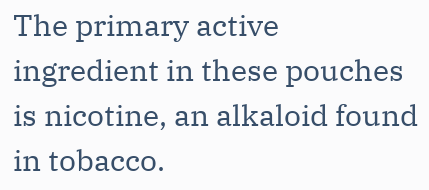The primary active ingredient in these pouches is nicotine, an alkaloid found in tobacco.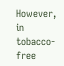However, in tobacco-free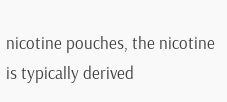nicotine pouches, the nicotine is typically derived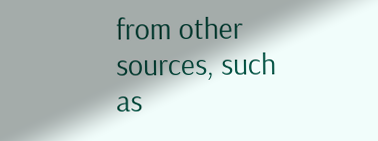from other sources, such as